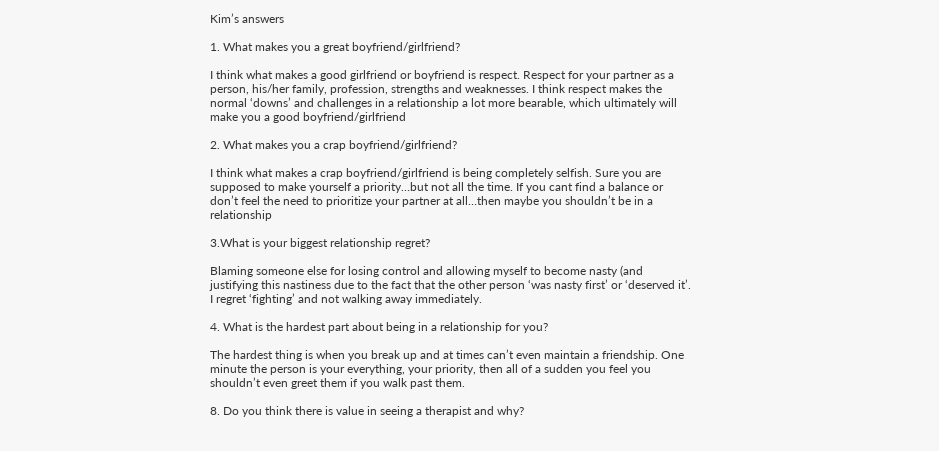Kim’s answers

1. What makes you a great boyfriend/girlfriend?

I think what makes a good girlfriend or boyfriend is respect. Respect for your partner as a person, his/her family, profession, strengths and weaknesses. I think respect makes the normal ‘downs’ and challenges in a relationship a lot more bearable, which ultimately will make you a good boyfriend/girlfriend

2. What makes you a crap boyfriend/girlfriend?

I think what makes a crap boyfriend/girlfriend is being completely selfish. Sure you are supposed to make yourself a priority…but not all the time. If you cant find a balance or don’t feel the need to prioritize your partner at all…then maybe you shouldn’t be in a relationship

3.What is your biggest relationship regret?

Blaming someone else for losing control and allowing myself to become nasty (and justifying this nastiness due to the fact that the other person ‘was nasty first’ or ‘deserved it’. I regret ‘fighting’ and not walking away immediately.

4. What is the hardest part about being in a relationship for you?

The hardest thing is when you break up and at times can’t even maintain a friendship. One minute the person is your everything, your priority, then all of a sudden you feel you shouldn’t even greet them if you walk past them.

8. Do you think there is value in seeing a therapist and why?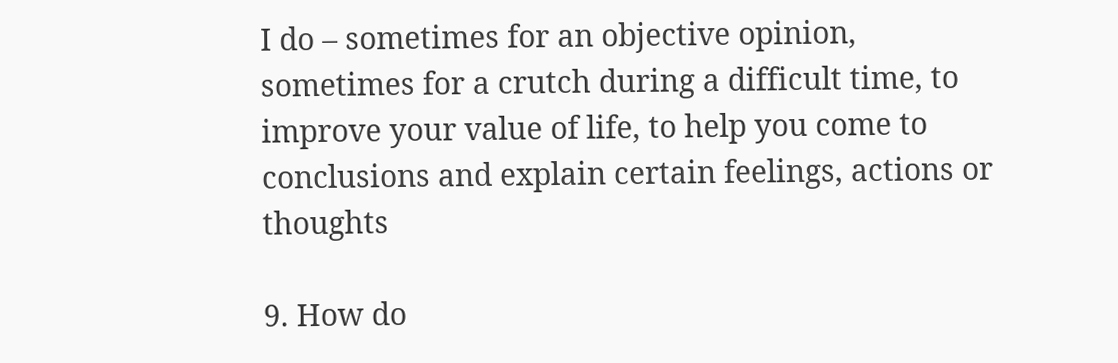I do – sometimes for an objective opinion, sometimes for a crutch during a difficult time, to improve your value of life, to help you come to conclusions and explain certain feelings, actions or thoughts

9. How do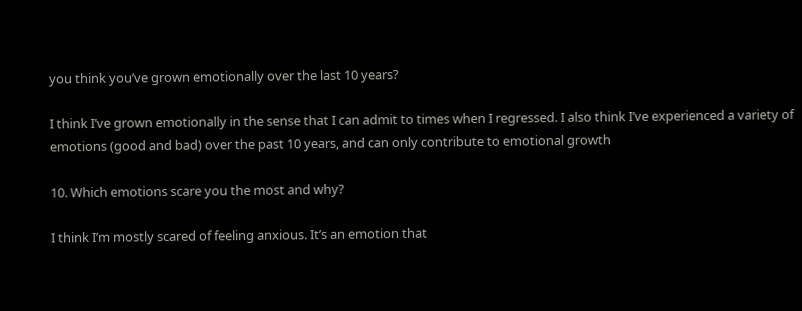you think you’ve grown emotionally over the last 10 years?

I think I’ve grown emotionally in the sense that I can admit to times when I regressed. I also think I’ve experienced a variety of emotions (good and bad) over the past 10 years, and can only contribute to emotional growth

10. Which emotions scare you the most and why?

I think I’m mostly scared of feeling anxious. It’s an emotion that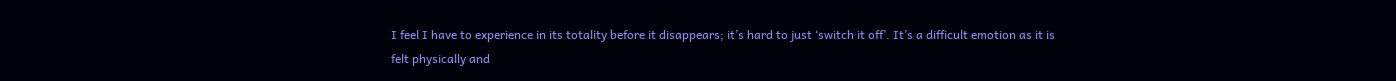I feel I have to experience in its totality before it disappears; it’s hard to just ‘switch it off’. It’s a difficult emotion as it is felt physically and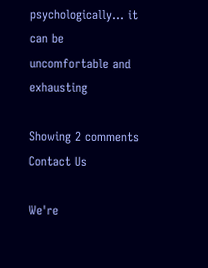psychologically… it can be uncomfortable and exhausting

Showing 2 comments
Contact Us

We're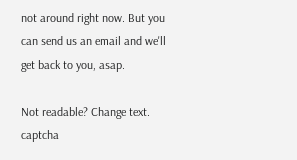not around right now. But you can send us an email and we'll get back to you, asap.

Not readable? Change text. captcha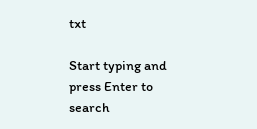txt

Start typing and press Enter to search